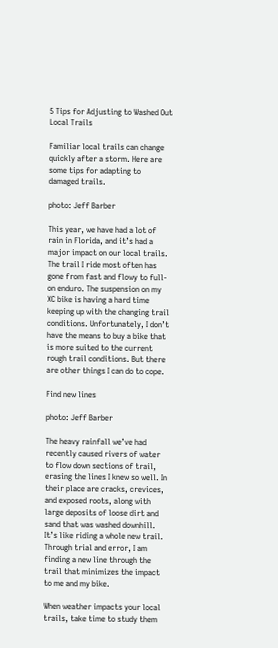5 Tips for Adjusting to Washed Out Local Trails

Familiar local trails can change quickly after a storm. Here are some tips for adapting to damaged trails.

photo: Jeff Barber

This year, we have had a lot of rain in Florida, and it’s had a major impact on our local trails. The trail I ride most often has gone from fast and flowy to full-on enduro. The suspension on my XC bike is having a hard time keeping up with the changing trail conditions. Unfortunately, I don’t have the means to buy a bike that is more suited to the current rough trail conditions. But there are other things I can do to cope.

Find new lines

photo: Jeff Barber

The heavy rainfall we’ve had recently caused rivers of water to flow down sections of trail, erasing the lines I knew so well. In their place are cracks, crevices, and exposed roots, along with large deposits of loose dirt and sand that was washed downhill. It’s like riding a whole new trail. Through trial and error, I am finding a new line through the trail that minimizes the impact to me and my bike.

When weather impacts your local trails, take time to study them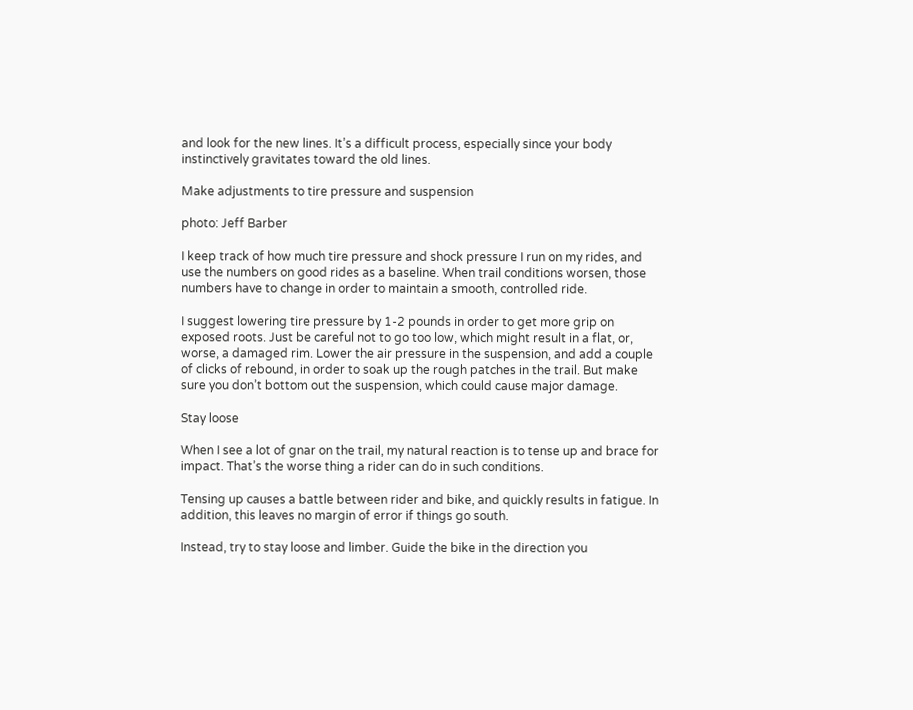and look for the new lines. It’s a difficult process, especially since your body instinctively gravitates toward the old lines.

Make adjustments to tire pressure and suspension

photo: Jeff Barber

I keep track of how much tire pressure and shock pressure I run on my rides, and use the numbers on good rides as a baseline. When trail conditions worsen, those numbers have to change in order to maintain a smooth, controlled ride.

I suggest lowering tire pressure by 1-2 pounds in order to get more grip on exposed roots. Just be careful not to go too low, which might result in a flat, or, worse, a damaged rim. Lower the air pressure in the suspension, and add a couple of clicks of rebound, in order to soak up the rough patches in the trail. But make sure you don’t bottom out the suspension, which could cause major damage.

Stay loose

When I see a lot of gnar on the trail, my natural reaction is to tense up and brace for impact. That’s the worse thing a rider can do in such conditions.

Tensing up causes a battle between rider and bike, and quickly results in fatigue. In addition, this leaves no margin of error if things go south.

Instead, try to stay loose and limber. Guide the bike in the direction you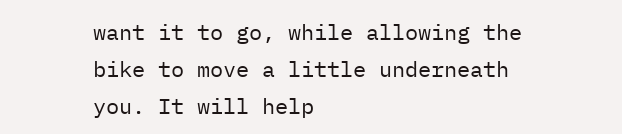want it to go, while allowing the bike to move a little underneath you. It will help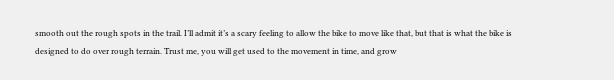smooth out the rough spots in the trail. I’ll admit it’s a scary feeling to allow the bike to move like that, but that is what the bike is designed to do over rough terrain. Trust me, you will get used to the movement in time, and grow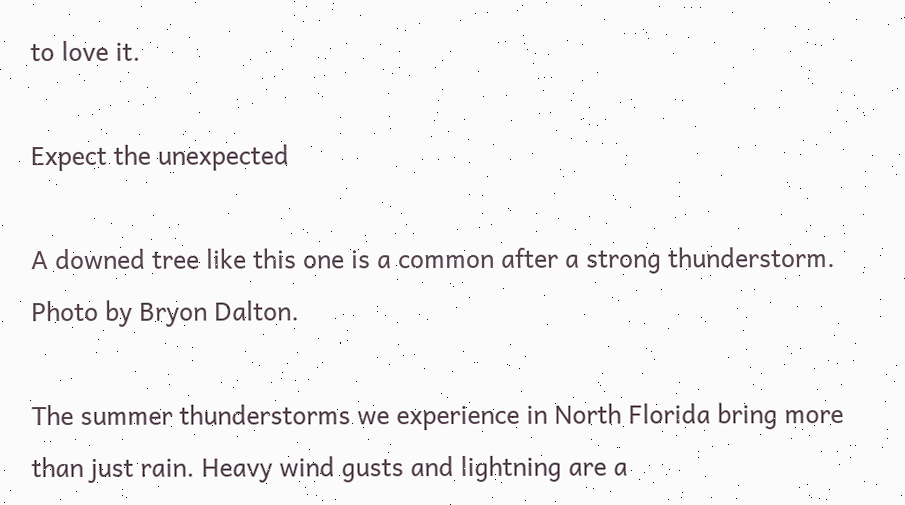to love it.

Expect the unexpected

A downed tree like this one is a common after a strong thunderstorm. Photo by Bryon Dalton.

The summer thunderstorms we experience in North Florida bring more than just rain. Heavy wind gusts and lightning are a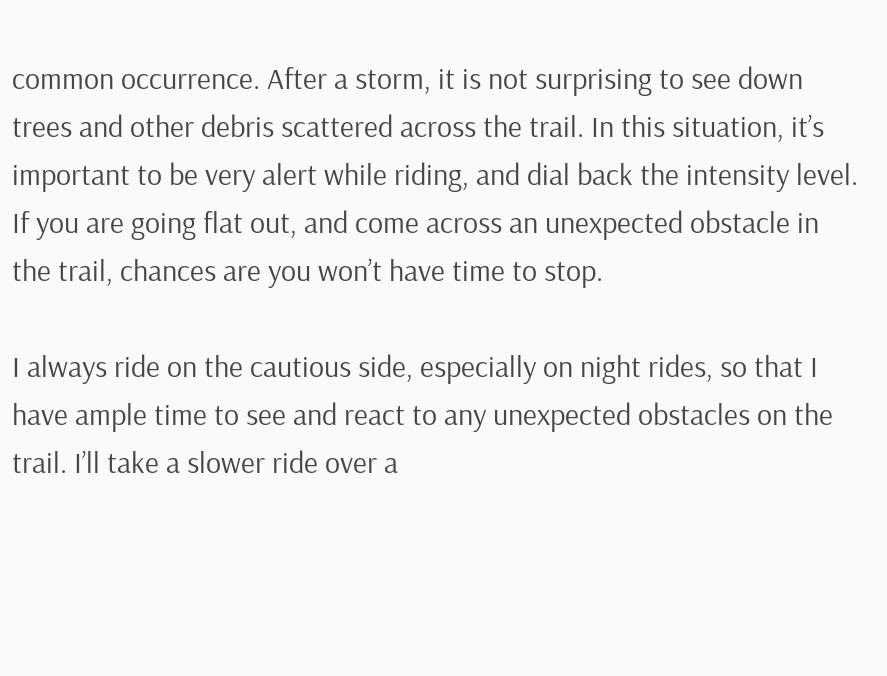common occurrence. After a storm, it is not surprising to see down trees and other debris scattered across the trail. In this situation, it’s important to be very alert while riding, and dial back the intensity level. If you are going flat out, and come across an unexpected obstacle in the trail, chances are you won’t have time to stop.

I always ride on the cautious side, especially on night rides, so that I have ample time to see and react to any unexpected obstacles on the trail. I’ll take a slower ride over a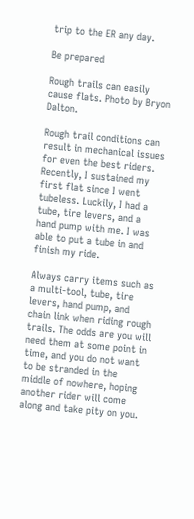trip to the ER any day.

Be prepared

Rough trails can easily cause flats. Photo by Bryon Dalton.

Rough trail conditions can result in mechanical issues for even the best riders. Recently, I sustained my first flat since I went tubeless. Luckily, I had a tube, tire levers, and a hand pump with me. I was able to put a tube in and finish my ride.

Always carry items such as a multi-tool, tube, tire levers, hand pump, and chain link when riding rough trails. The odds are you will need them at some point in time, and you do not want to be stranded in the middle of nowhere, hoping another rider will come along and take pity on you.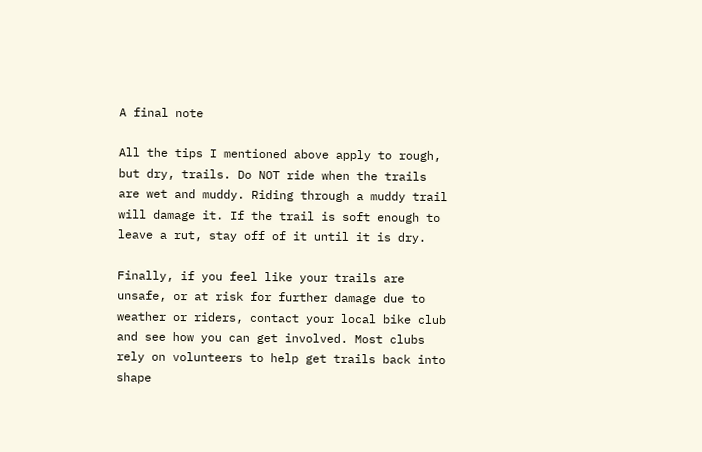A final note

All the tips I mentioned above apply to rough, but dry, trails. Do NOT ride when the trails are wet and muddy. Riding through a muddy trail will damage it. If the trail is soft enough to leave a rut, stay off of it until it is dry.

Finally, if you feel like your trails are unsafe, or at risk for further damage due to weather or riders, contact your local bike club and see how you can get involved. Most clubs rely on volunteers to help get trails back into shape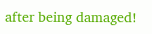after being damaged!